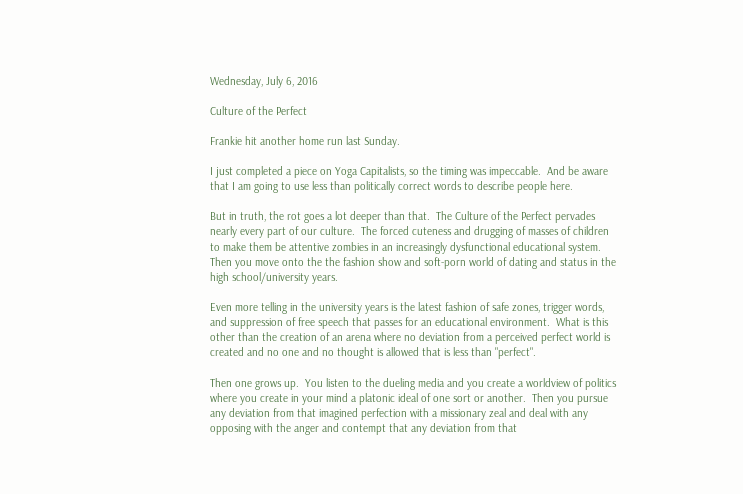Wednesday, July 6, 2016

Culture of the Perfect

Frankie hit another home run last Sunday.

I just completed a piece on Yoga Capitalists, so the timing was impeccable.  And be aware that I am going to use less than politically correct words to describe people here.

But in truth, the rot goes a lot deeper than that.  The Culture of the Perfect pervades nearly every part of our culture.  The forced cuteness and drugging of masses of children to make them be attentive zombies in an increasingly dysfunctional educational system.  Then you move onto the the fashion show and soft-porn world of dating and status in the high school/university years.

Even more telling in the university years is the latest fashion of safe zones, trigger words, and suppression of free speech that passes for an educational environment.  What is this other than the creation of an arena where no deviation from a perceived perfect world is created and no one and no thought is allowed that is less than "perfect".

Then one grows up.  You listen to the dueling media and you create a worldview of politics where you create in your mind a platonic ideal of one sort or another.  Then you pursue any deviation from that imagined perfection with a missionary zeal and deal with any opposing with the anger and contempt that any deviation from that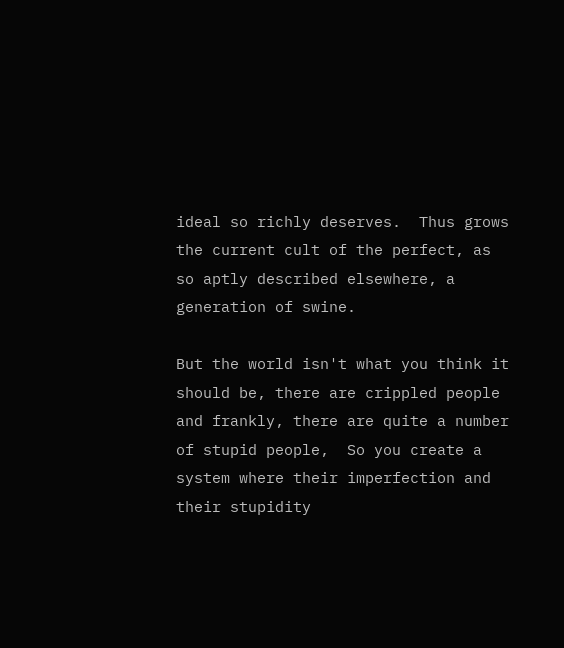ideal so richly deserves.  Thus grows the current cult of the perfect, as so aptly described elsewhere, a generation of swine.

But the world isn't what you think it should be, there are crippled people and frankly, there are quite a number of stupid people,  So you create a system where their imperfection and their stupidity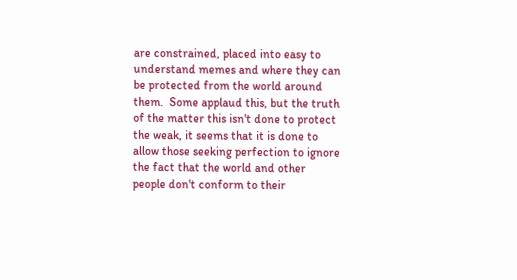are constrained, placed into easy to understand memes and where they can be protected from the world around them.  Some applaud this, but the truth of the matter this isn't done to protect the weak, it seems that it is done to allow those seeking perfection to ignore the fact that the world and other people don't conform to their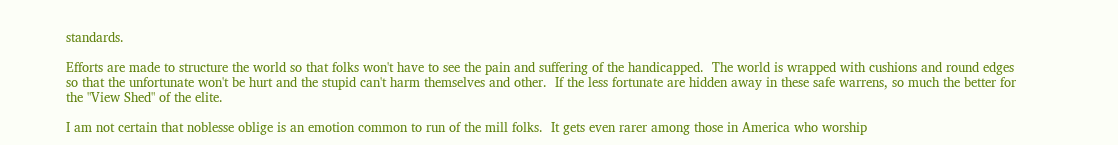standards.

Efforts are made to structure the world so that folks won't have to see the pain and suffering of the handicapped.  The world is wrapped with cushions and round edges so that the unfortunate won't be hurt and the stupid can't harm themselves and other.  If the less fortunate are hidden away in these safe warrens, so much the better for the "View Shed" of the elite.

I am not certain that noblesse oblige is an emotion common to run of the mill folks.  It gets even rarer among those in America who worship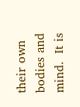their own bodies and mind.  It is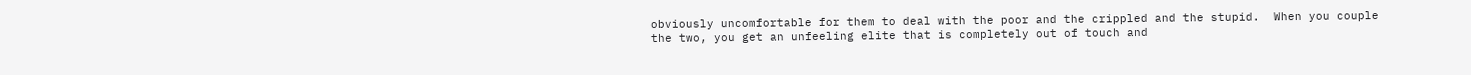obviously uncomfortable for them to deal with the poor and the crippled and the stupid.  When you couple the two, you get an unfeeling elite that is completely out of touch and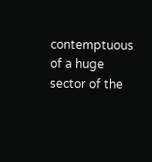contemptuous of a huge sector of the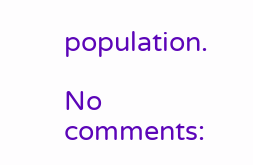population.

No comments: